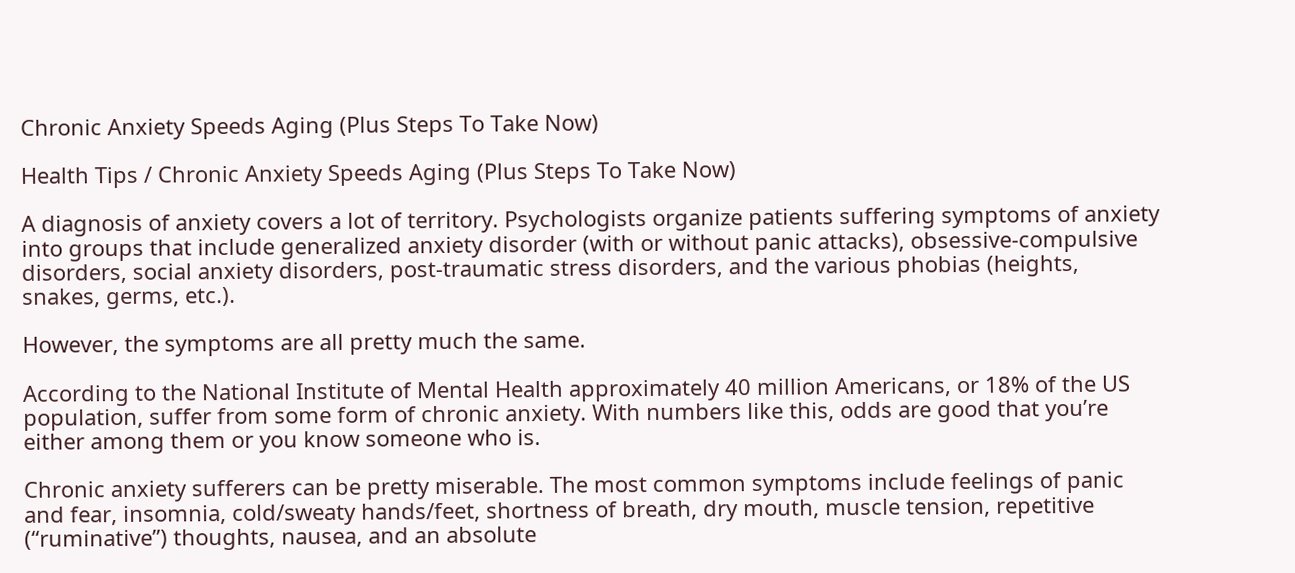Chronic Anxiety Speeds Aging (Plus Steps To Take Now)

Health Tips / Chronic Anxiety Speeds Aging (Plus Steps To Take Now)

A diagnosis of anxiety covers a lot of territory. Psychologists organize patients suffering symptoms of anxiety into groups that include generalized anxiety disorder (with or without panic attacks), obsessive-compulsive disorders, social anxiety disorders, post-traumatic stress disorders, and the various phobias (heights, snakes, germs, etc.).

However, the symptoms are all pretty much the same.

According to the National Institute of Mental Health approximately 40 million Americans, or 18% of the US population, suffer from some form of chronic anxiety. With numbers like this, odds are good that you’re either among them or you know someone who is.

Chronic anxiety sufferers can be pretty miserable. The most common symptoms include feelings of panic and fear, insomnia, cold/sweaty hands/feet, shortness of breath, dry mouth, muscle tension, repetitive (“ruminative”) thoughts, nausea, and an absolute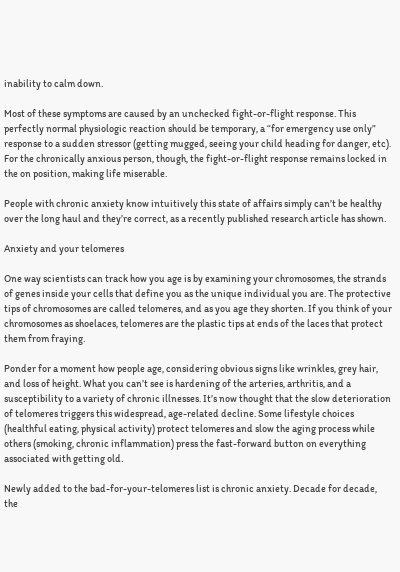inability to calm down.

Most of these symptoms are caused by an unchecked fight-or-flight response. This perfectly normal physiologic reaction should be temporary, a “for emergency use only” response to a sudden stressor (getting mugged, seeing your child heading for danger, etc). For the chronically anxious person, though, the fight-or-flight response remains locked in the on position, making life miserable.

People with chronic anxiety know intuitively this state of affairs simply can’t be healthy over the long haul and they’re correct, as a recently published research article has shown.

Anxiety and your telomeres

One way scientists can track how you age is by examining your chromosomes, the strands of genes inside your cells that define you as the unique individual you are. The protective tips of chromosomes are called telomeres, and as you age they shorten. If you think of your chromosomes as shoelaces, telomeres are the plastic tips at ends of the laces that protect them from fraying.

Ponder for a moment how people age, considering obvious signs like wrinkles, grey hair, and loss of height. What you can’t see is hardening of the arteries, arthritis, and a susceptibility to a variety of chronic illnesses. It’s now thought that the slow deterioration of telomeres triggers this widespread, age-related decline. Some lifestyle choices (healthful eating, physical activity) protect telomeres and slow the aging process while others (smoking, chronic inflammation) press the fast-forward button on everything associated with getting old.

Newly added to the bad-for-your-telomeres list is chronic anxiety. Decade for decade, the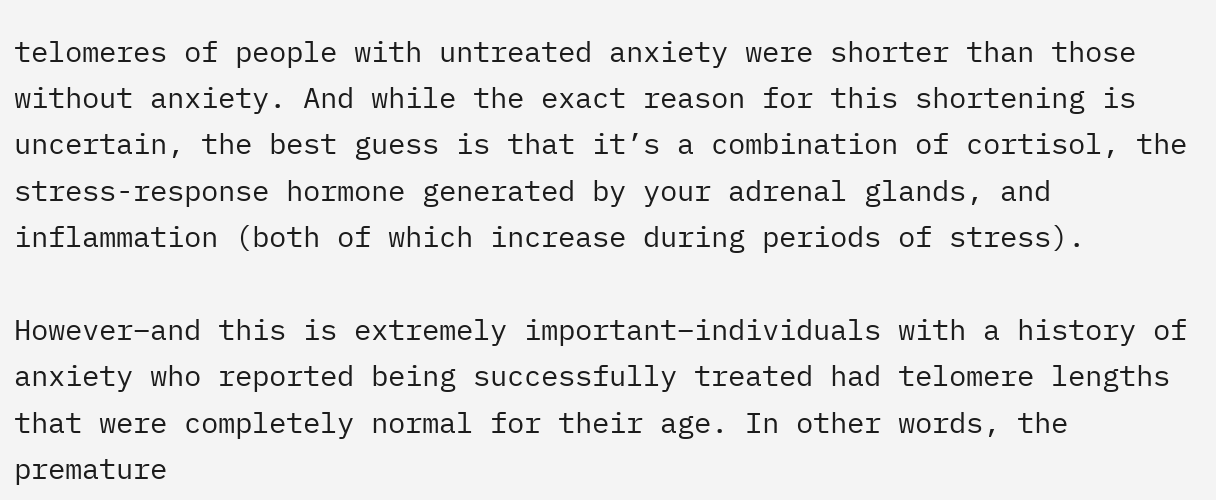telomeres of people with untreated anxiety were shorter than those without anxiety. And while the exact reason for this shortening is uncertain, the best guess is that it’s a combination of cortisol, the stress-response hormone generated by your adrenal glands, and inflammation (both of which increase during periods of stress).

However–and this is extremely important–individuals with a history of anxiety who reported being successfully treated had telomere lengths that were completely normal for their age. In other words, the premature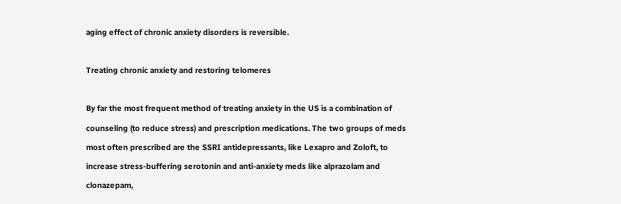aging effect of chronic anxiety disorders is reversible.

Treating chronic anxiety and restoring telomeres

By far the most frequent method of treating anxiety in the US is a combination of counseling (to reduce stress) and prescription medications. The two groups of meds most often prescribed are the SSRI antidepressants, like Lexapro and Zoloft, to increase stress-buffering serotonin and anti-anxiety meds like alprazolam and clonazepam,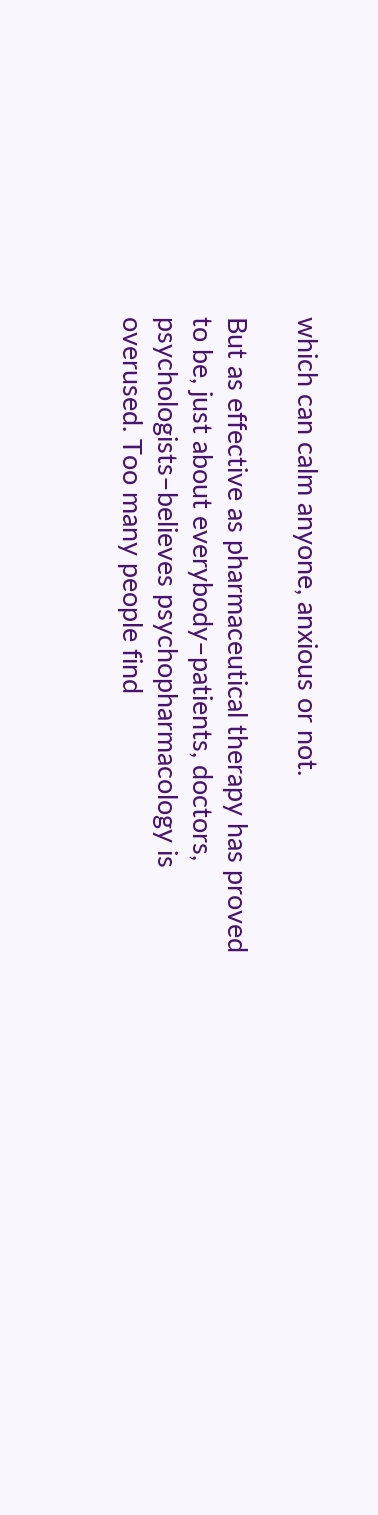which can calm anyone, anxious or not.

But as effective as pharmaceutical therapy has proved to be, just about everybody–patients, doctors, psychologists–believes psychopharmacology is overused. Too many people find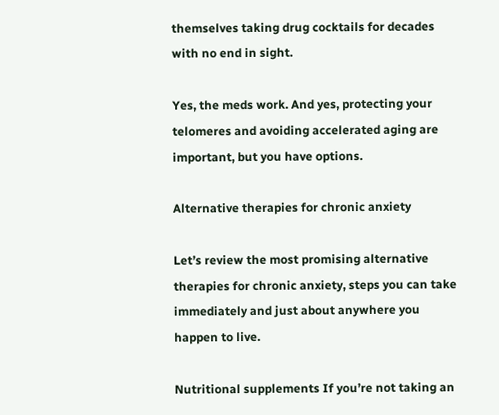themselves taking drug cocktails for decades with no end in sight.

Yes, the meds work. And yes, protecting your telomeres and avoiding accelerated aging are important, but you have options.

Alternative therapies for chronic anxiety

Let’s review the most promising alternative therapies for chronic anxiety, steps you can take immediately and just about anywhere you happen to live.

Nutritional supplements If you’re not taking an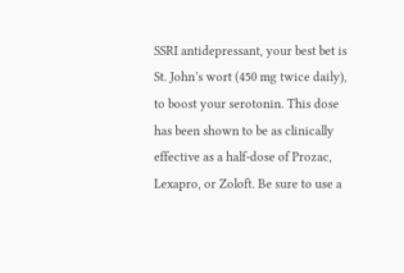SSRI antidepressant, your best bet is St. John’s wort (450 mg twice daily), to boost your serotonin. This dose has been shown to be as clinically effective as a half-dose of Prozac, Lexapro, or Zoloft. Be sure to use a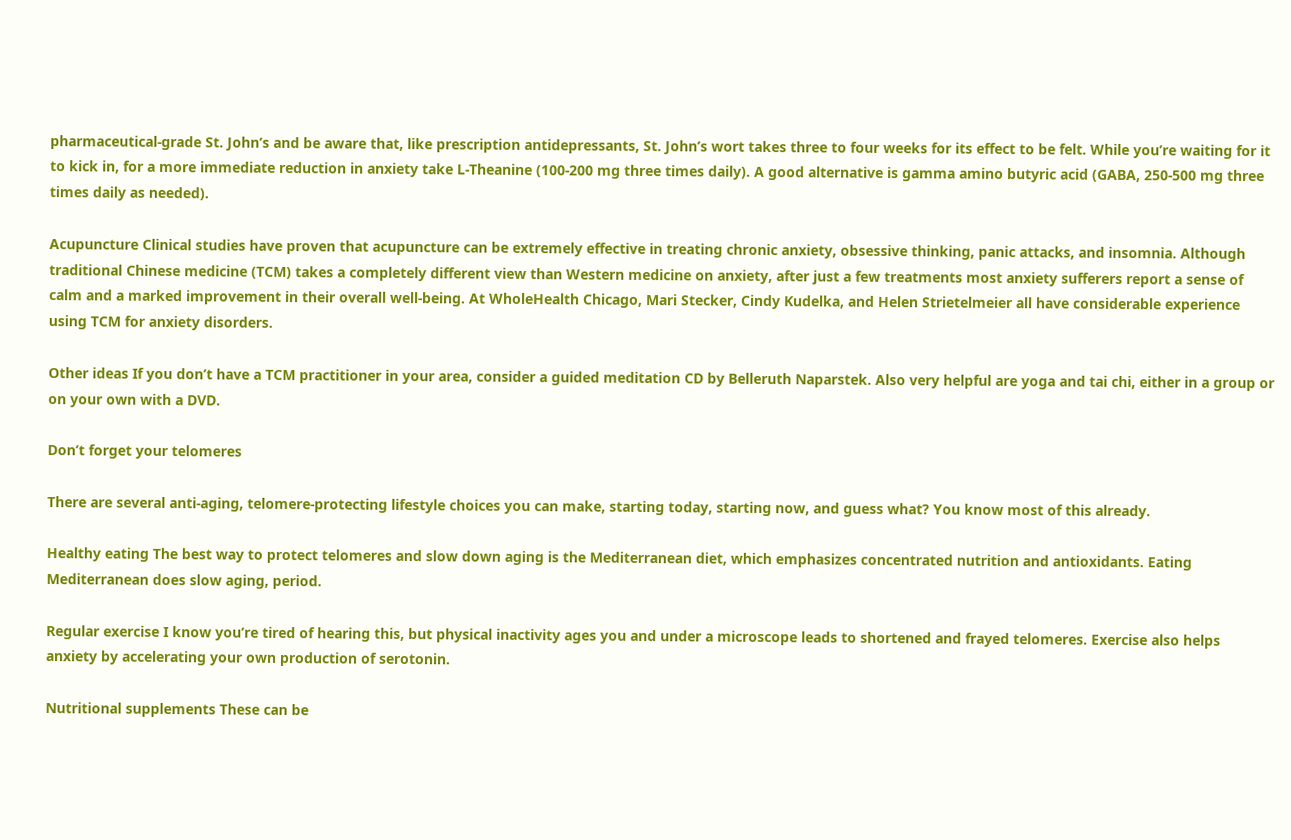pharmaceutical-grade St. John’s and be aware that, like prescription antidepressants, St. John’s wort takes three to four weeks for its effect to be felt. While you’re waiting for it to kick in, for a more immediate reduction in anxiety take L-Theanine (100-200 mg three times daily). A good alternative is gamma amino butyric acid (GABA, 250-500 mg three times daily as needed).

Acupuncture Clinical studies have proven that acupuncture can be extremely effective in treating chronic anxiety, obsessive thinking, panic attacks, and insomnia. Although traditional Chinese medicine (TCM) takes a completely different view than Western medicine on anxiety, after just a few treatments most anxiety sufferers report a sense of calm and a marked improvement in their overall well-being. At WholeHealth Chicago, Mari Stecker, Cindy Kudelka, and Helen Strietelmeier all have considerable experience using TCM for anxiety disorders.

Other ideas If you don’t have a TCM practitioner in your area, consider a guided meditation CD by Belleruth Naparstek. Also very helpful are yoga and tai chi, either in a group or on your own with a DVD.

Don’t forget your telomeres

There are several anti-aging, telomere-protecting lifestyle choices you can make, starting today, starting now, and guess what? You know most of this already.

Healthy eating The best way to protect telomeres and slow down aging is the Mediterranean diet, which emphasizes concentrated nutrition and antioxidants. Eating Mediterranean does slow aging, period.

Regular exercise I know you’re tired of hearing this, but physical inactivity ages you and under a microscope leads to shortened and frayed telomeres. Exercise also helps anxiety by accelerating your own production of serotonin.

Nutritional supplements These can be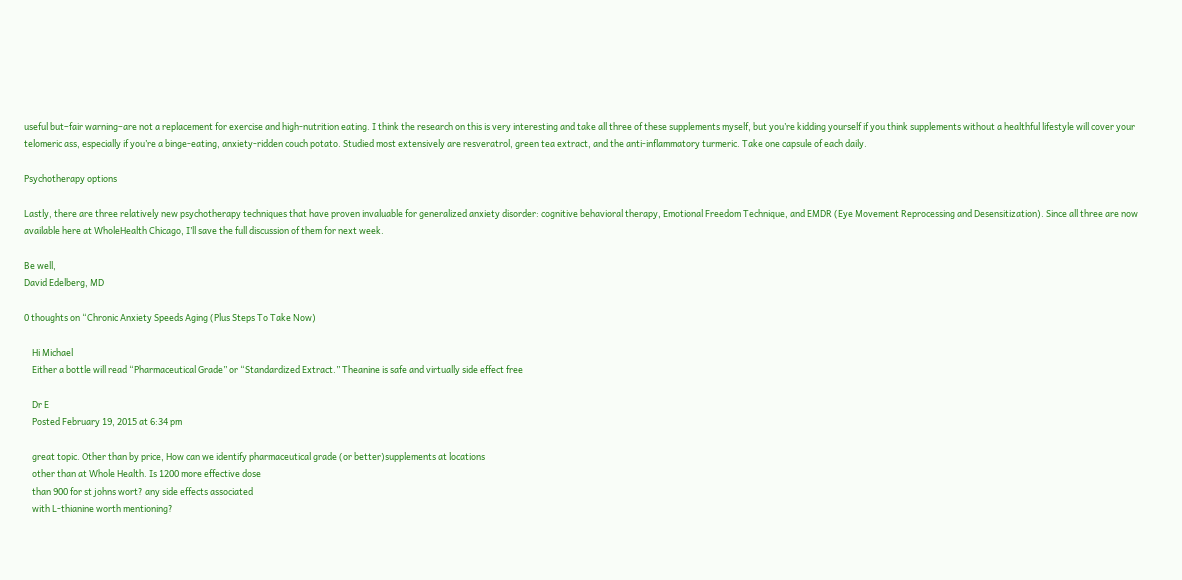useful but–fair warning–are not a replacement for exercise and high-nutrition eating. I think the research on this is very interesting and take all three of these supplements myself, but you’re kidding yourself if you think supplements without a healthful lifestyle will cover your telomeric ass, especially if you’re a binge-eating, anxiety-ridden couch potato. Studied most extensively are resveratrol, green tea extract, and the anti-inflammatory turmeric. Take one capsule of each daily.

Psychotherapy options

Lastly, there are three relatively new psychotherapy techniques that have proven invaluable for generalized anxiety disorder: cognitive behavioral therapy, Emotional Freedom Technique, and EMDR (Eye Movement Reprocessing and Desensitization). Since all three are now available here at WholeHealth Chicago, I’ll save the full discussion of them for next week.

Be well,
David Edelberg, MD

0 thoughts on “Chronic Anxiety Speeds Aging (Plus Steps To Take Now)

    Hi Michael
    Either a bottle will read “Pharmaceutical Grade” or “Standardized Extract.” Theanine is safe and virtually side effect free

    Dr E
    Posted February 19, 2015 at 6:34 pm

    great topic. Other than by price, How can we identify pharmaceutical grade (or better)supplements at locations
    other than at Whole Health. Is 1200 more effective dose
    than 900 for st johns wort? any side effects associated
    with L-thianine worth mentioning?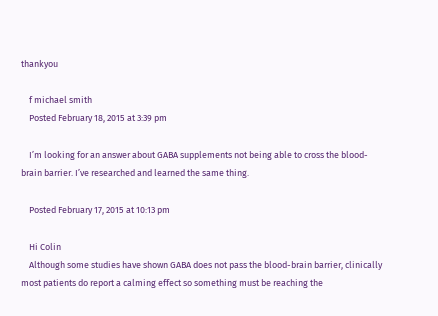thankyou

    f michael smith
    Posted February 18, 2015 at 3:39 pm

    I’m looking for an answer about GABA supplements not being able to cross the blood-brain barrier. I’ve researched and learned the same thing.

    Posted February 17, 2015 at 10:13 pm

    Hi Colin
    Although some studies have shown GABA does not pass the blood-brain barrier, clinically most patients do report a calming effect so something must be reaching the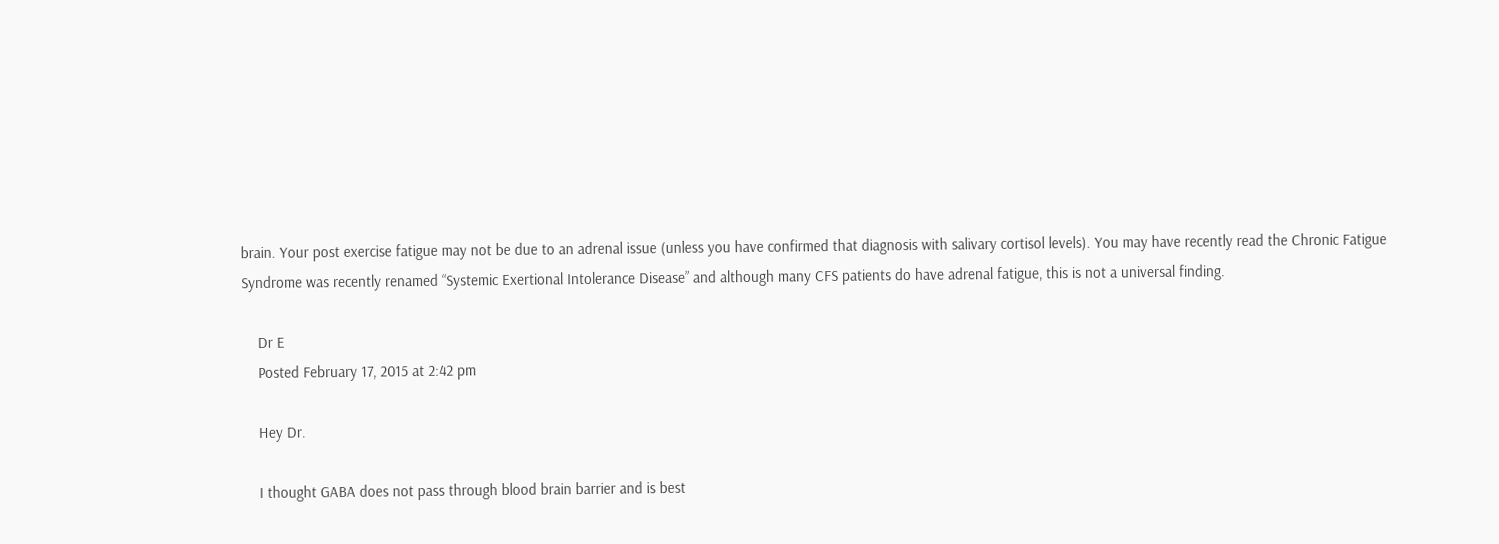brain. Your post exercise fatigue may not be due to an adrenal issue (unless you have confirmed that diagnosis with salivary cortisol levels). You may have recently read the Chronic Fatigue Syndrome was recently renamed “Systemic Exertional Intolerance Disease” and although many CFS patients do have adrenal fatigue, this is not a universal finding.

    Dr E
    Posted February 17, 2015 at 2:42 pm

    Hey Dr.

    I thought GABA does not pass through blood brain barrier and is best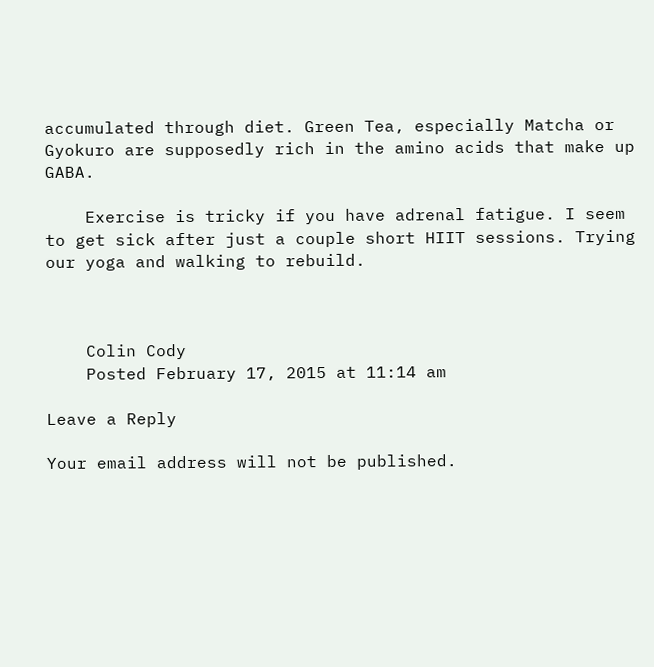accumulated through diet. Green Tea, especially Matcha or Gyokuro are supposedly rich in the amino acids that make up GABA.

    Exercise is tricky if you have adrenal fatigue. I seem to get sick after just a couple short HIIT sessions. Trying our yoga and walking to rebuild.



    Colin Cody
    Posted February 17, 2015 at 11:14 am

Leave a Reply

Your email address will not be published.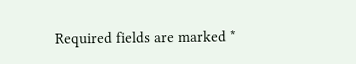Required fields are marked *